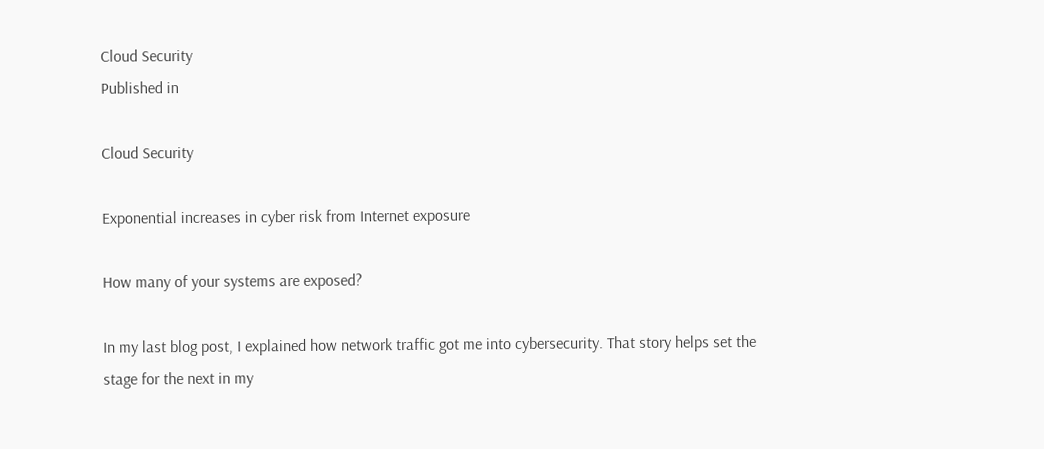Cloud Security
Published in

Cloud Security

Exponential increases in cyber risk from Internet exposure

How many of your systems are exposed?

In my last blog post, I explained how network traffic got me into cybersecurity. That story helps set the stage for the next in my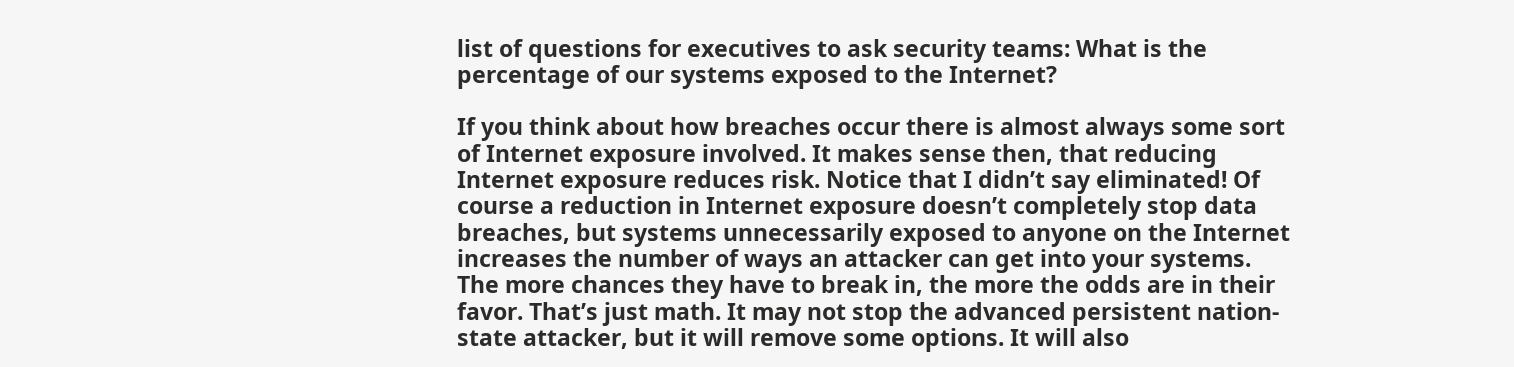list of questions for executives to ask security teams: What is the percentage of our systems exposed to the Internet?

If you think about how breaches occur there is almost always some sort of Internet exposure involved. It makes sense then, that reducing Internet exposure reduces risk. Notice that I didn’t say eliminated! Of course a reduction in Internet exposure doesn’t completely stop data breaches, but systems unnecessarily exposed to anyone on the Internet increases the number of ways an attacker can get into your systems. The more chances they have to break in, the more the odds are in their favor. That’s just math. It may not stop the advanced persistent nation-state attacker, but it will remove some options. It will also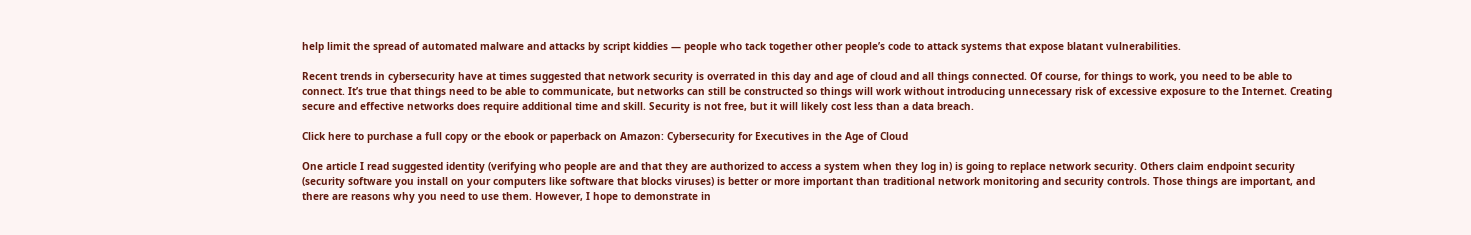help limit the spread of automated malware and attacks by script kiddies — people who tack together other people’s code to attack systems that expose blatant vulnerabilities.

Recent trends in cybersecurity have at times suggested that network security is overrated in this day and age of cloud and all things connected. Of course, for things to work, you need to be able to connect. It’s true that things need to be able to communicate, but networks can still be constructed so things will work without introducing unnecessary risk of excessive exposure to the Internet. Creating secure and effective networks does require additional time and skill. Security is not free, but it will likely cost less than a data breach.

Click here to purchase a full copy or the ebook or paperback on Amazon: Cybersecurity for Executives in the Age of Cloud

One article I read suggested identity (verifying who people are and that they are authorized to access a system when they log in) is going to replace network security. Others claim endpoint security (security software you install on your computers like software that blocks viruses) is better or more important than traditional network monitoring and security controls. Those things are important, and there are reasons why you need to use them. However, I hope to demonstrate in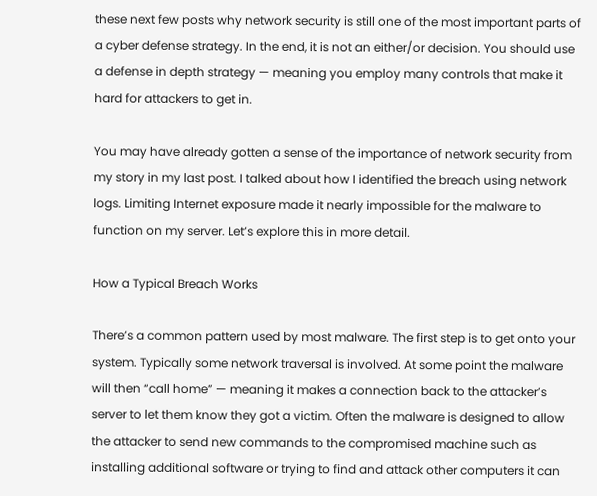these next few posts why network security is still one of the most important parts of a cyber defense strategy. In the end, it is not an either/or decision. You should use a defense in depth strategy — meaning you employ many controls that make it hard for attackers to get in.

You may have already gotten a sense of the importance of network security from my story in my last post. I talked about how I identified the breach using network logs. Limiting Internet exposure made it nearly impossible for the malware to function on my server. Let’s explore this in more detail.

How a Typical Breach Works

There’s a common pattern used by most malware. The first step is to get onto your system. Typically some network traversal is involved. At some point the malware will then “call home” — meaning it makes a connection back to the attacker’s server to let them know they got a victim. Often the malware is designed to allow the attacker to send new commands to the compromised machine such as installing additional software or trying to find and attack other computers it can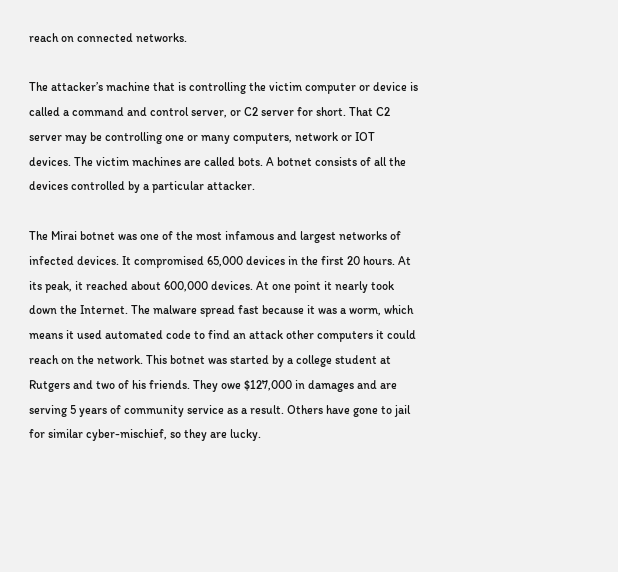reach on connected networks.

The attacker’s machine that is controlling the victim computer or device is called a command and control server, or C2 server for short. That C2 server may be controlling one or many computers, network or IOT devices. The victim machines are called bots. A botnet consists of all the devices controlled by a particular attacker.

The Mirai botnet was one of the most infamous and largest networks of infected devices. It compromised 65,000 devices in the first 20 hours. At its peak, it reached about 600,000 devices. At one point it nearly took down the Internet. The malware spread fast because it was a worm, which means it used automated code to find an attack other computers it could reach on the network. This botnet was started by a college student at Rutgers and two of his friends. They owe $127,000 in damages and are serving 5 years of community service as a result. Others have gone to jail for similar cyber-mischief, so they are lucky.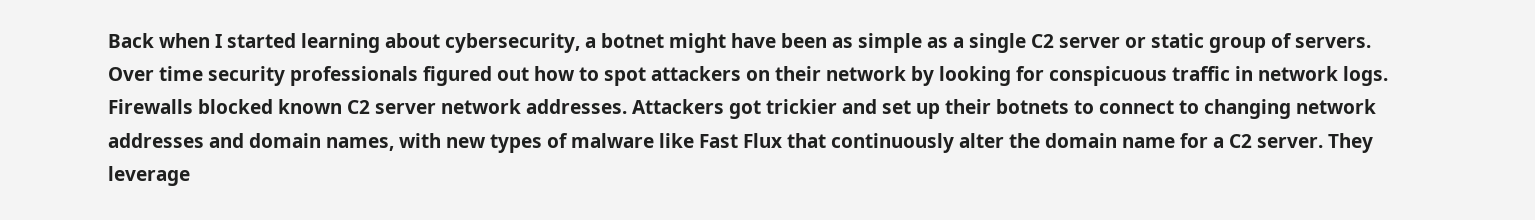Back when I started learning about cybersecurity, a botnet might have been as simple as a single C2 server or static group of servers. Over time security professionals figured out how to spot attackers on their network by looking for conspicuous traffic in network logs. Firewalls blocked known C2 server network addresses. Attackers got trickier and set up their botnets to connect to changing network addresses and domain names, with new types of malware like Fast Flux that continuously alter the domain name for a C2 server. They leverage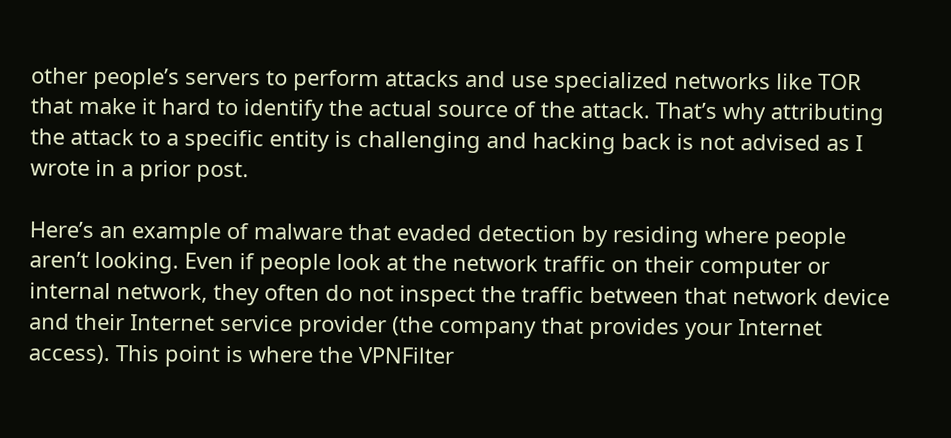other people’s servers to perform attacks and use specialized networks like TOR that make it hard to identify the actual source of the attack. That’s why attributing the attack to a specific entity is challenging and hacking back is not advised as I wrote in a prior post.

Here’s an example of malware that evaded detection by residing where people aren’t looking. Even if people look at the network traffic on their computer or internal network, they often do not inspect the traffic between that network device and their Internet service provider (the company that provides your Internet access). This point is where the VPNFilter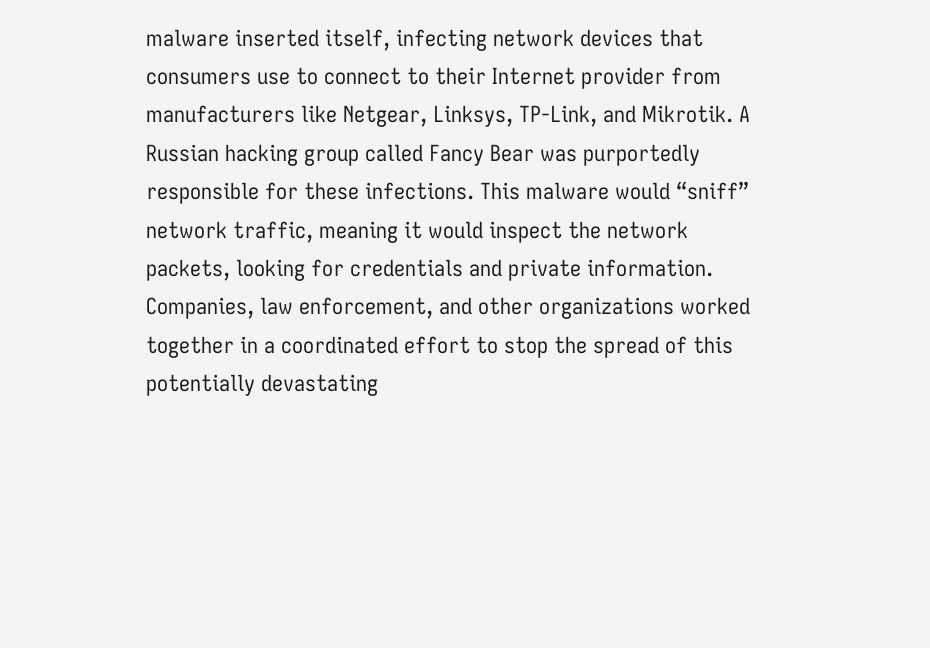malware inserted itself, infecting network devices that consumers use to connect to their Internet provider from manufacturers like Netgear, Linksys, TP-Link, and Mikrotik. A Russian hacking group called Fancy Bear was purportedly responsible for these infections. This malware would “sniff” network traffic, meaning it would inspect the network packets, looking for credentials and private information. Companies, law enforcement, and other organizations worked together in a coordinated effort to stop the spread of this potentially devastating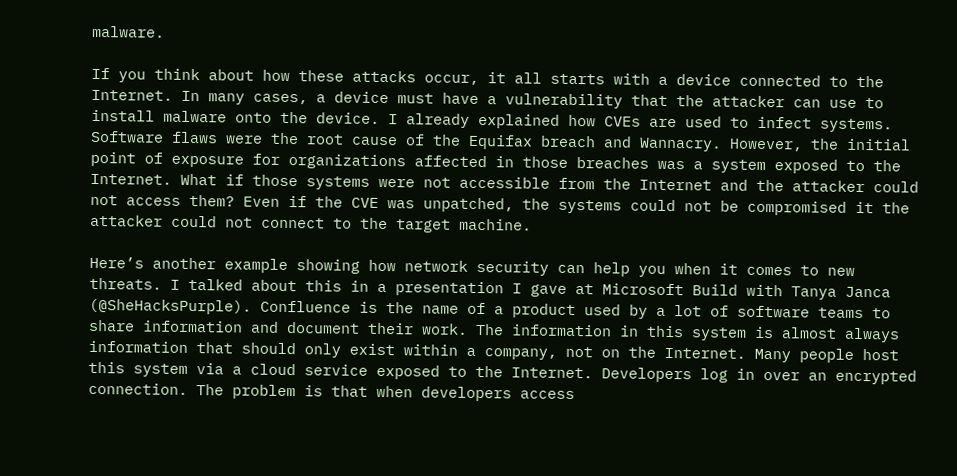malware.

If you think about how these attacks occur, it all starts with a device connected to the Internet. In many cases, a device must have a vulnerability that the attacker can use to install malware onto the device. I already explained how CVEs are used to infect systems. Software flaws were the root cause of the Equifax breach and Wannacry. However, the initial point of exposure for organizations affected in those breaches was a system exposed to the Internet. What if those systems were not accessible from the Internet and the attacker could not access them? Even if the CVE was unpatched, the systems could not be compromised it the attacker could not connect to the target machine.

Here’s another example showing how network security can help you when it comes to new threats. I talked about this in a presentation I gave at Microsoft Build with Tanya Janca (@SheHacksPurple). Confluence is the name of a product used by a lot of software teams to share information and document their work. The information in this system is almost always information that should only exist within a company, not on the Internet. Many people host this system via a cloud service exposed to the Internet. Developers log in over an encrypted connection. The problem is that when developers access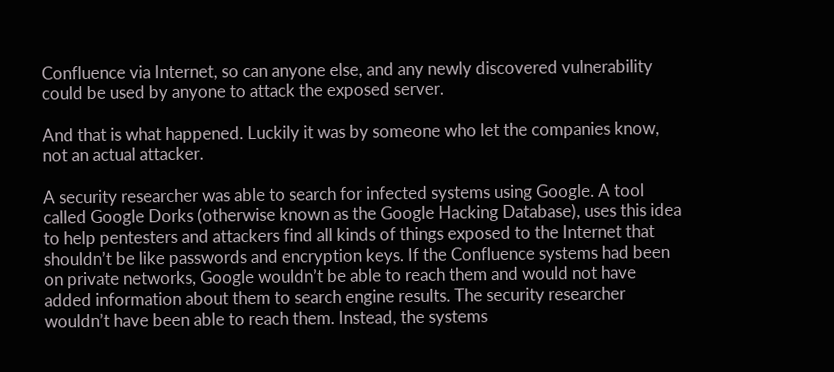Confluence via Internet, so can anyone else, and any newly discovered vulnerability could be used by anyone to attack the exposed server.

And that is what happened. Luckily it was by someone who let the companies know, not an actual attacker.

A security researcher was able to search for infected systems using Google. A tool called Google Dorks (otherwise known as the Google Hacking Database), uses this idea to help pentesters and attackers find all kinds of things exposed to the Internet that shouldn’t be like passwords and encryption keys. If the Confluence systems had been on private networks, Google wouldn’t be able to reach them and would not have added information about them to search engine results. The security researcher wouldn’t have been able to reach them. Instead, the systems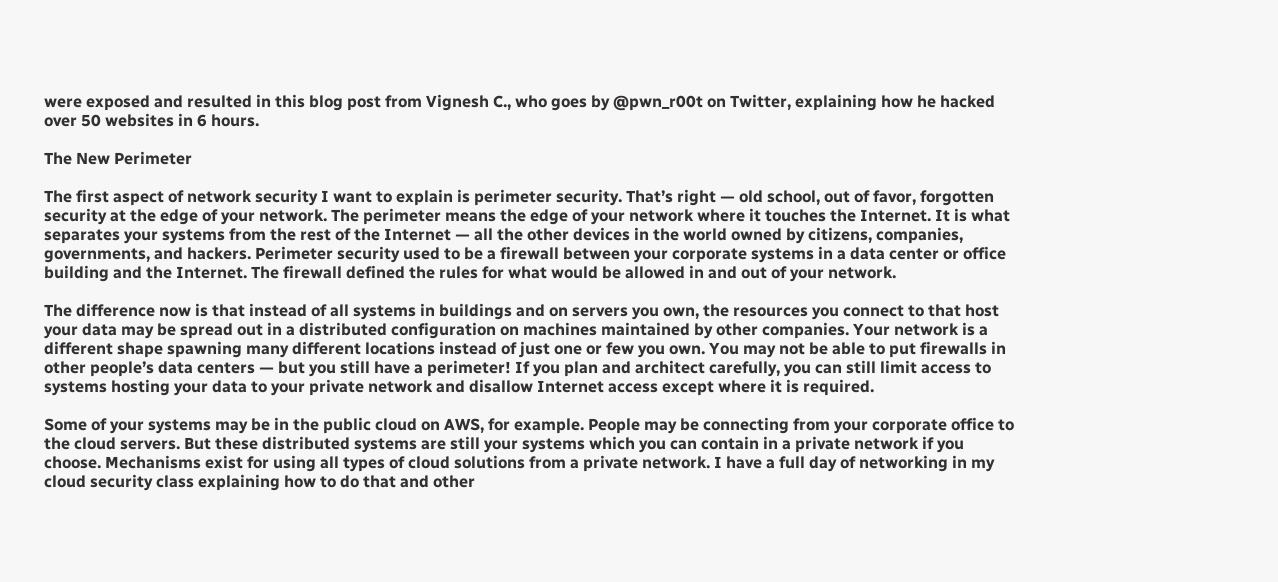were exposed and resulted in this blog post from Vignesh C., who goes by @pwn_r00t on Twitter, explaining how he hacked over 50 websites in 6 hours.

The New Perimeter

The first aspect of network security I want to explain is perimeter security. That’s right — old school, out of favor, forgotten security at the edge of your network. The perimeter means the edge of your network where it touches the Internet. It is what separates your systems from the rest of the Internet — all the other devices in the world owned by citizens, companies, governments, and hackers. Perimeter security used to be a firewall between your corporate systems in a data center or office building and the Internet. The firewall defined the rules for what would be allowed in and out of your network.

The difference now is that instead of all systems in buildings and on servers you own, the resources you connect to that host your data may be spread out in a distributed configuration on machines maintained by other companies. Your network is a different shape spawning many different locations instead of just one or few you own. You may not be able to put firewalls in other people’s data centers — but you still have a perimeter! If you plan and architect carefully, you can still limit access to systems hosting your data to your private network and disallow Internet access except where it is required.

Some of your systems may be in the public cloud on AWS, for example. People may be connecting from your corporate office to the cloud servers. But these distributed systems are still your systems which you can contain in a private network if you choose. Mechanisms exist for using all types of cloud solutions from a private network. I have a full day of networking in my cloud security class explaining how to do that and other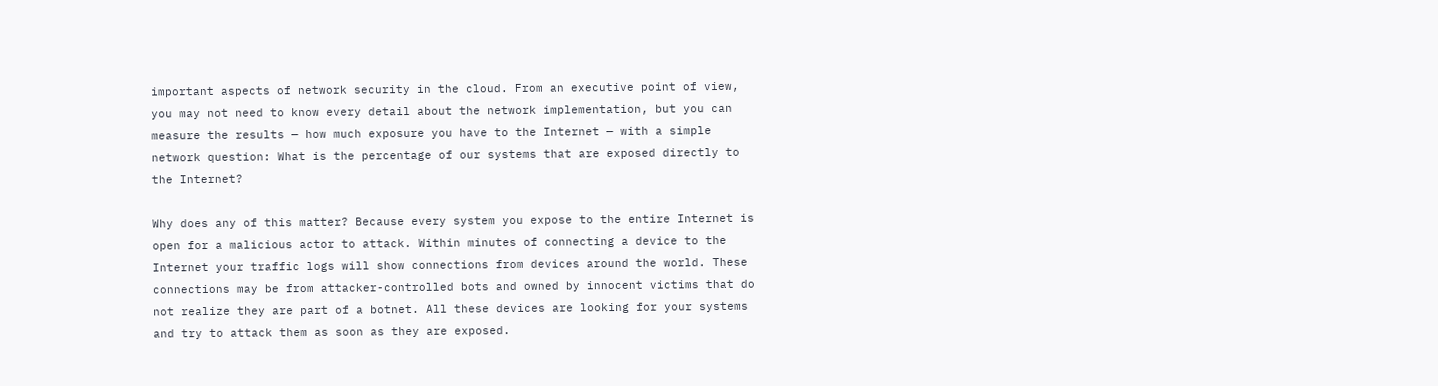important aspects of network security in the cloud. From an executive point of view, you may not need to know every detail about the network implementation, but you can measure the results — how much exposure you have to the Internet — with a simple network question: What is the percentage of our systems that are exposed directly to the Internet?

Why does any of this matter? Because every system you expose to the entire Internet is open for a malicious actor to attack. Within minutes of connecting a device to the Internet your traffic logs will show connections from devices around the world. These connections may be from attacker-controlled bots and owned by innocent victims that do not realize they are part of a botnet. All these devices are looking for your systems and try to attack them as soon as they are exposed.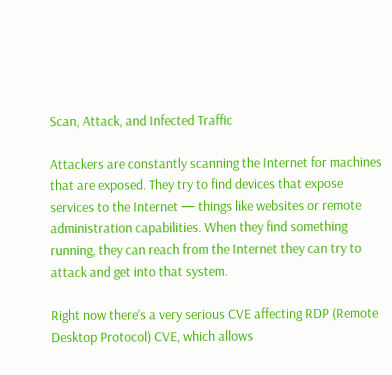Scan, Attack, and Infected Traffic

Attackers are constantly scanning the Internet for machines that are exposed. They try to find devices that expose services to the Internet — things like websites or remote administration capabilities. When they find something running, they can reach from the Internet they can try to attack and get into that system.

Right now there’s a very serious CVE affecting RDP (Remote Desktop Protocol) CVE, which allows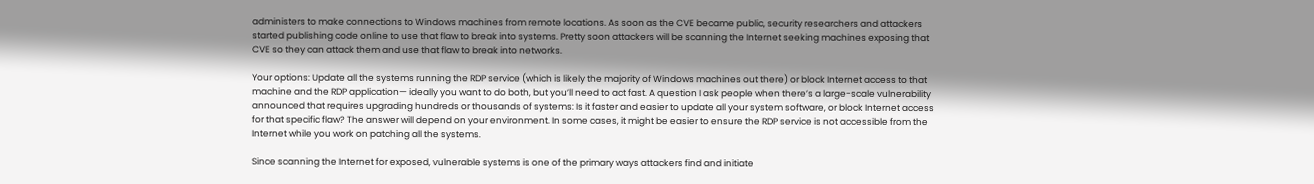administers to make connections to Windows machines from remote locations. As soon as the CVE became public, security researchers and attackers started publishing code online to use that flaw to break into systems. Pretty soon attackers will be scanning the Internet seeking machines exposing that CVE so they can attack them and use that flaw to break into networks.

Your options: Update all the systems running the RDP service (which is likely the majority of Windows machines out there) or block Internet access to that machine and the RDP application— ideally you want to do both, but you’ll need to act fast. A question I ask people when there’s a large-scale vulnerability announced that requires upgrading hundreds or thousands of systems: Is it faster and easier to update all your system software, or block Internet access for that specific flaw? The answer will depend on your environment. In some cases, it might be easier to ensure the RDP service is not accessible from the Internet while you work on patching all the systems.

Since scanning the Internet for exposed, vulnerable systems is one of the primary ways attackers find and initiate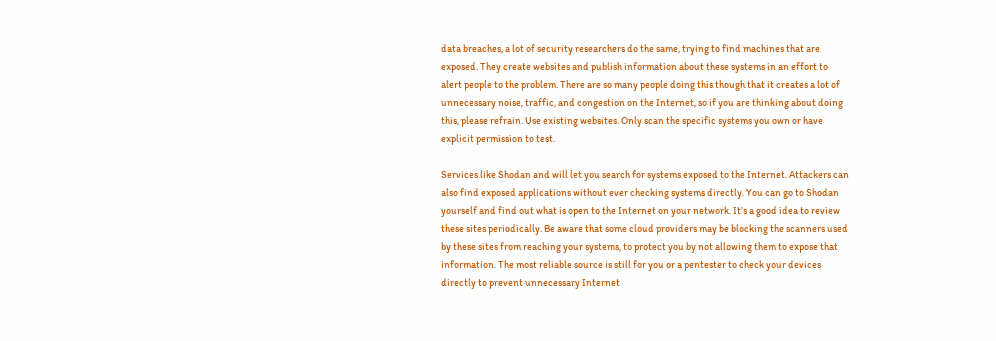data breaches, a lot of security researchers do the same, trying to find machines that are exposed. They create websites and publish information about these systems in an effort to alert people to the problem. There are so many people doing this though that it creates a lot of unnecessary noise, traffic, and congestion on the Internet, so if you are thinking about doing this, please refrain. Use existing websites. Only scan the specific systems you own or have explicit permission to test.

Services like Shodan and will let you search for systems exposed to the Internet. Attackers can also find exposed applications without ever checking systems directly. You can go to Shodan yourself and find out what is open to the Internet on your network. It’s a good idea to review these sites periodically. Be aware that some cloud providers may be blocking the scanners used by these sites from reaching your systems, to protect you by not allowing them to expose that information. The most reliable source is still for you or a pentester to check your devices directly to prevent unnecessary Internet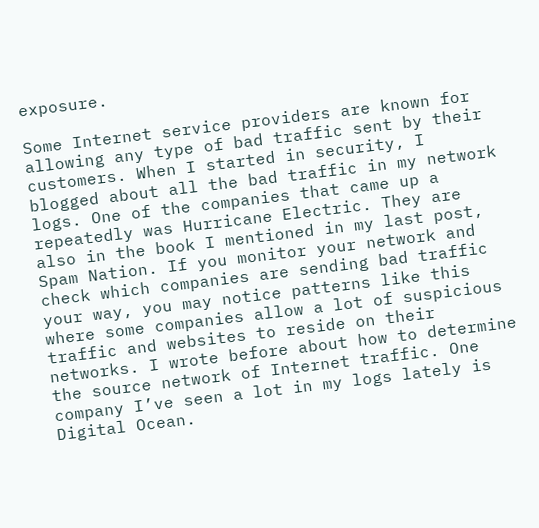exposure.

Some Internet service providers are known for allowing any type of bad traffic sent by their customers. When I started in security, I blogged about all the bad traffic in my network logs. One of the companies that came up a repeatedly was Hurricane Electric. They are also in the book I mentioned in my last post, Spam Nation. If you monitor your network and check which companies are sending bad traffic your way, you may notice patterns like this where some companies allow a lot of suspicious traffic and websites to reside on their networks. I wrote before about how to determine the source network of Internet traffic. One company I’ve seen a lot in my logs lately is Digital Ocean.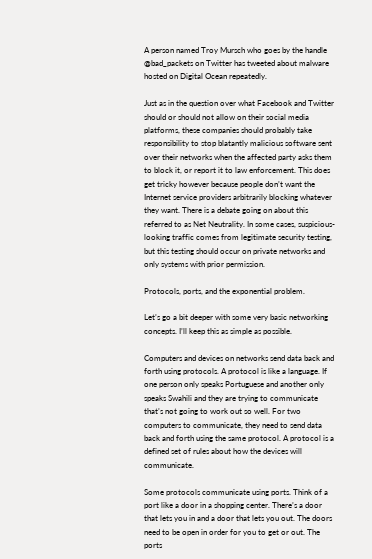A person named Troy Mursch who goes by the handle @bad_packets on Twitter has tweeted about malware hosted on Digital Ocean repeatedly.

Just as in the question over what Facebook and Twitter should or should not allow on their social media platforms, these companies should probably take responsibility to stop blatantly malicious software sent over their networks when the affected party asks them to block it, or report it to law enforcement. This does get tricky however because people don’t want the Internet service providers arbitrarily blocking whatever they want. There is a debate going on about this referred to as Net Neutrality. In some cases, suspicious-looking traffic comes from legitimate security testing, but this testing should occur on private networks and only systems with prior permission.

Protocols, ports, and the exponential problem.

Let’s go a bit deeper with some very basic networking concepts. I’ll keep this as simple as possible.

Computers and devices on networks send data back and forth using protocols. A protocol is like a language. If one person only speaks Portuguese and another only speaks Swahili and they are trying to communicate that’s not going to work out so well. For two computers to communicate, they need to send data back and forth using the same protocol. A protocol is a defined set of rules about how the devices will communicate.

Some protocols communicate using ports. Think of a port like a door in a shopping center. There’s a door that lets you in and a door that lets you out. The doors need to be open in order for you to get or out. The ports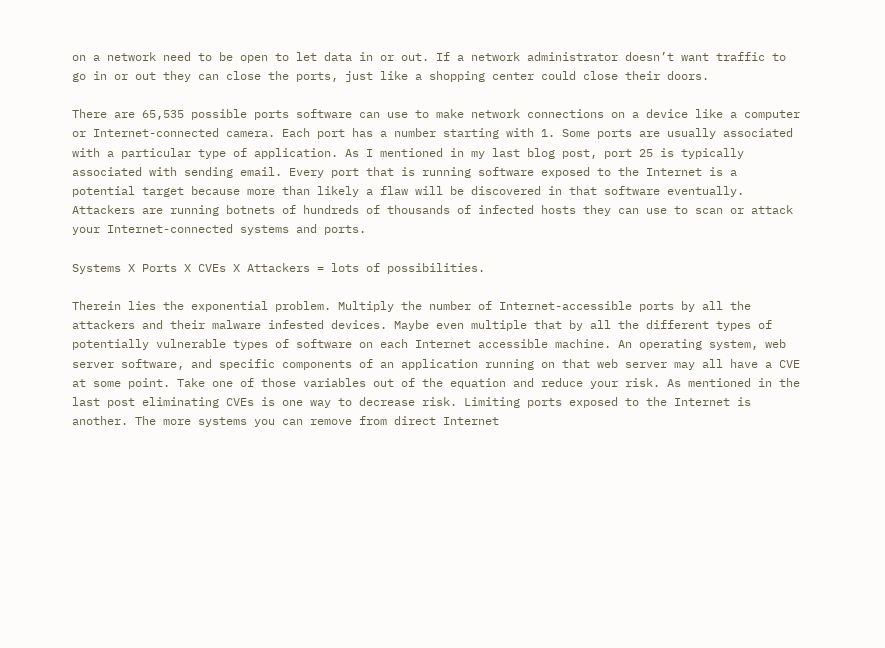on a network need to be open to let data in or out. If a network administrator doesn’t want traffic to go in or out they can close the ports, just like a shopping center could close their doors.

There are 65,535 possible ports software can use to make network connections on a device like a computer or Internet-connected camera. Each port has a number starting with 1. Some ports are usually associated with a particular type of application. As I mentioned in my last blog post, port 25 is typically associated with sending email. Every port that is running software exposed to the Internet is a potential target because more than likely a flaw will be discovered in that software eventually. Attackers are running botnets of hundreds of thousands of infected hosts they can use to scan or attack your Internet-connected systems and ports.

Systems X Ports X CVEs X Attackers = lots of possibilities.

Therein lies the exponential problem. Multiply the number of Internet-accessible ports by all the attackers and their malware infested devices. Maybe even multiple that by all the different types of potentially vulnerable types of software on each Internet accessible machine. An operating system, web server software, and specific components of an application running on that web server may all have a CVE at some point. Take one of those variables out of the equation and reduce your risk. As mentioned in the last post eliminating CVEs is one way to decrease risk. Limiting ports exposed to the Internet is another. The more systems you can remove from direct Internet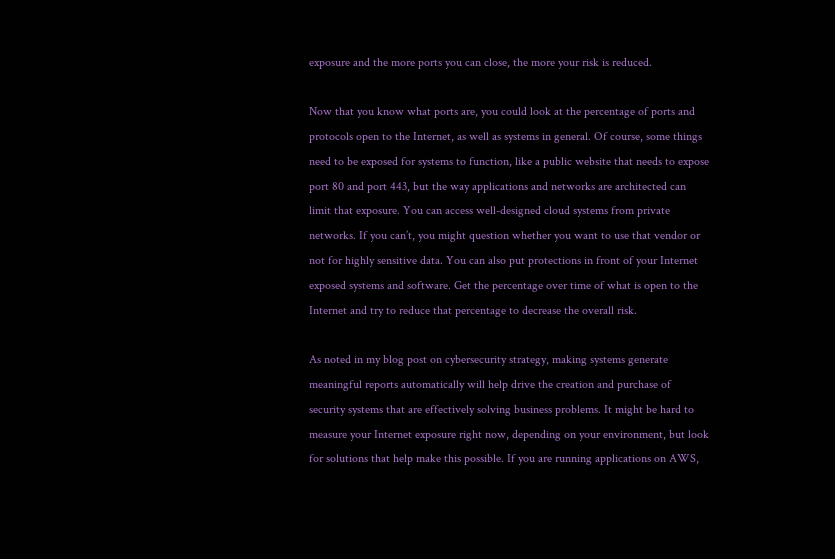exposure and the more ports you can close, the more your risk is reduced.

Now that you know what ports are, you could look at the percentage of ports and protocols open to the Internet, as well as systems in general. Of course, some things need to be exposed for systems to function, like a public website that needs to expose port 80 and port 443, but the way applications and networks are architected can limit that exposure. You can access well-designed cloud systems from private networks. If you can’t, you might question whether you want to use that vendor or not for highly sensitive data. You can also put protections in front of your Internet exposed systems and software. Get the percentage over time of what is open to the Internet and try to reduce that percentage to decrease the overall risk.

As noted in my blog post on cybersecurity strategy, making systems generate meaningful reports automatically will help drive the creation and purchase of security systems that are effectively solving business problems. It might be hard to measure your Internet exposure right now, depending on your environment, but look for solutions that help make this possible. If you are running applications on AWS,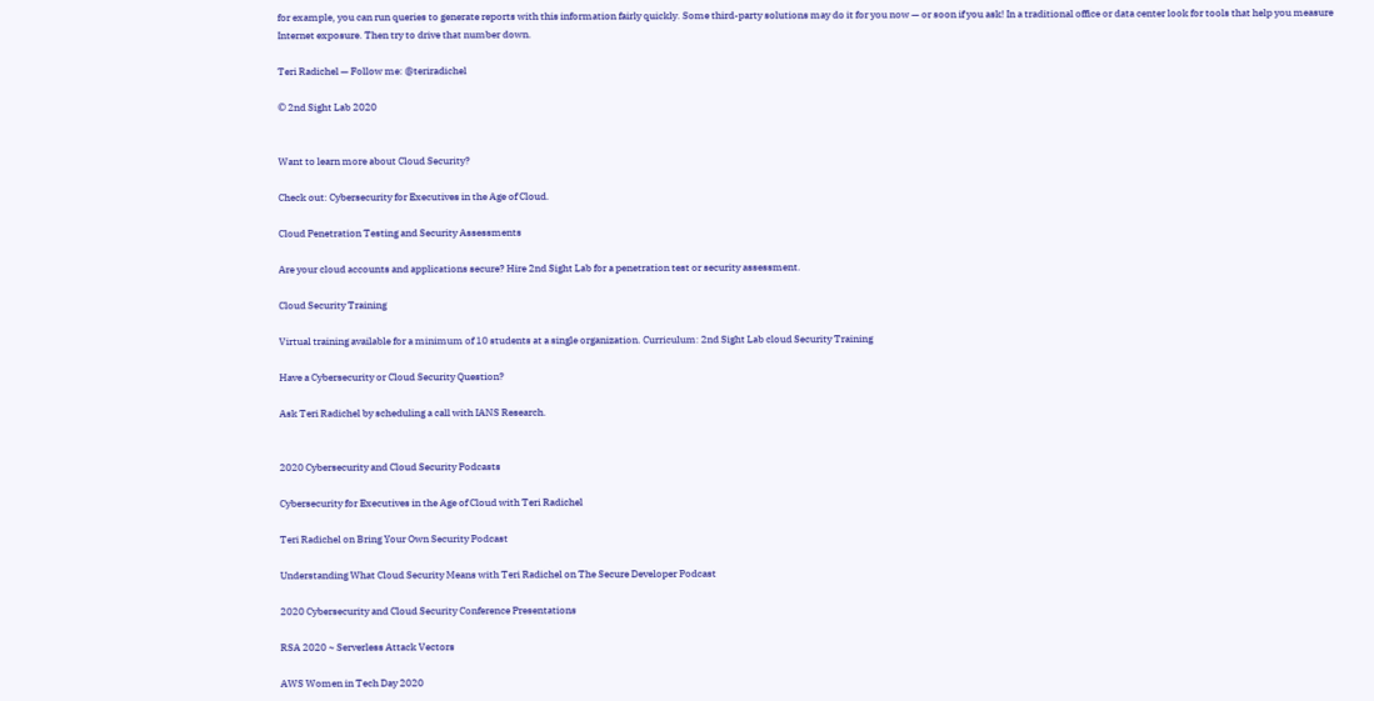for example, you can run queries to generate reports with this information fairly quickly. Some third-party solutions may do it for you now — or soon if you ask! In a traditional office or data center look for tools that help you measure Internet exposure. Then try to drive that number down.

Teri Radichel — Follow me: @teriradichel

© 2nd Sight Lab 2020


Want to learn more about Cloud Security?

Check out: Cybersecurity for Executives in the Age of Cloud.

Cloud Penetration Testing and Security Assessments

Are your cloud accounts and applications secure? Hire 2nd Sight Lab for a penetration test or security assessment.

Cloud Security Training

Virtual training available for a minimum of 10 students at a single organization. Curriculum: 2nd Sight Lab cloud Security Training

Have a Cybersecurity or Cloud Security Question?

Ask Teri Radichel by scheduling a call with IANS Research.


2020 Cybersecurity and Cloud Security Podcasts

Cybersecurity for Executives in the Age of Cloud with Teri Radichel

Teri Radichel on Bring Your Own Security Podcast

Understanding What Cloud Security Means with Teri Radichel on The Secure Developer Podcast

2020 Cybersecurity and Cloud Security Conference Presentations

RSA 2020 ~ Serverless Attack Vectors

AWS Women in Tech Day 2020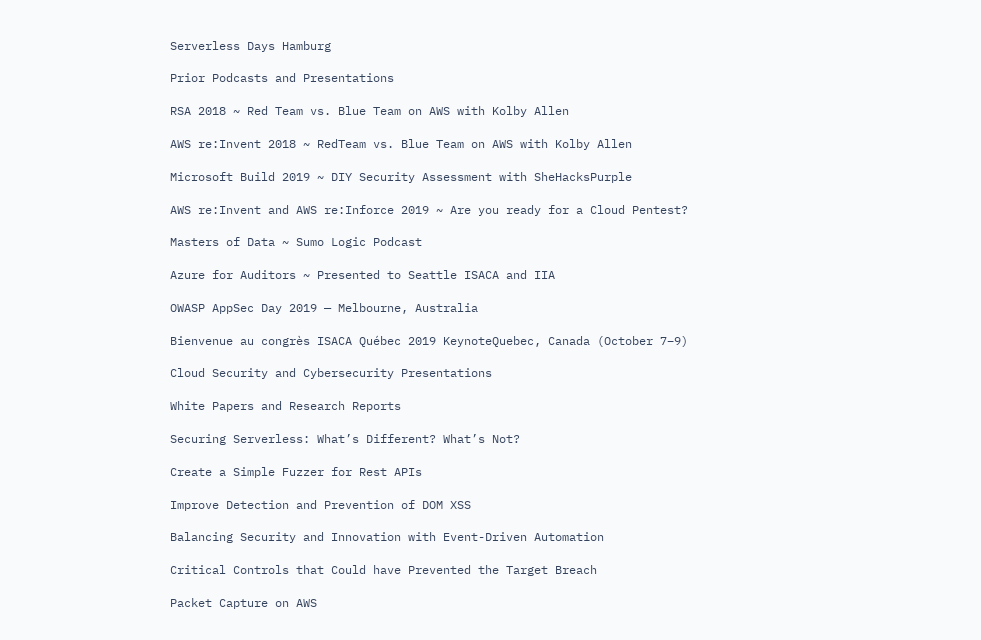Serverless Days Hamburg

Prior Podcasts and Presentations

RSA 2018 ~ Red Team vs. Blue Team on AWS with Kolby Allen

AWS re:Invent 2018 ~ RedTeam vs. Blue Team on AWS with Kolby Allen

Microsoft Build 2019 ~ DIY Security Assessment with SheHacksPurple

AWS re:Invent and AWS re:Inforce 2019 ~ Are you ready for a Cloud Pentest?

Masters of Data ~ Sumo Logic Podcast

Azure for Auditors ~ Presented to Seattle ISACA and IIA

OWASP AppSec Day 2019 — Melbourne, Australia

Bienvenue au congrès ISACA Québec 2019 KeynoteQuebec, Canada (October 7–9)

Cloud Security and Cybersecurity Presentations

White Papers and Research Reports

Securing Serverless: What’s Different? What’s Not?

Create a Simple Fuzzer for Rest APIs

Improve Detection and Prevention of DOM XSS

Balancing Security and Innovation with Event-Driven Automation

Critical Controls that Could have Prevented the Target Breach

Packet Capture on AWS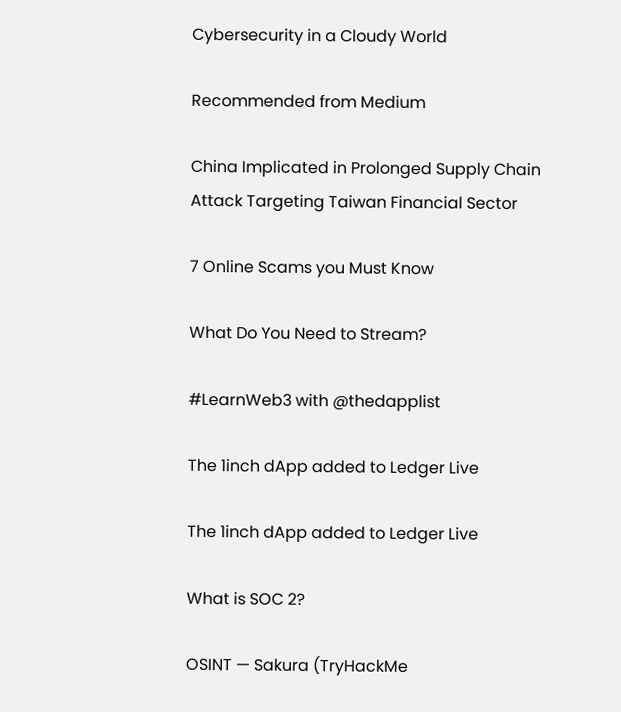Cybersecurity in a Cloudy World

Recommended from Medium

China Implicated in Prolonged Supply Chain Attack Targeting Taiwan Financial Sector

7 Online Scams you Must Know

What Do You Need to Stream?

#LearnWeb3 with @thedapplist

The 1inch dApp added to Ledger Live

The 1inch dApp added to Ledger Live

What is SOC 2?

OSINT — Sakura (TryHackMe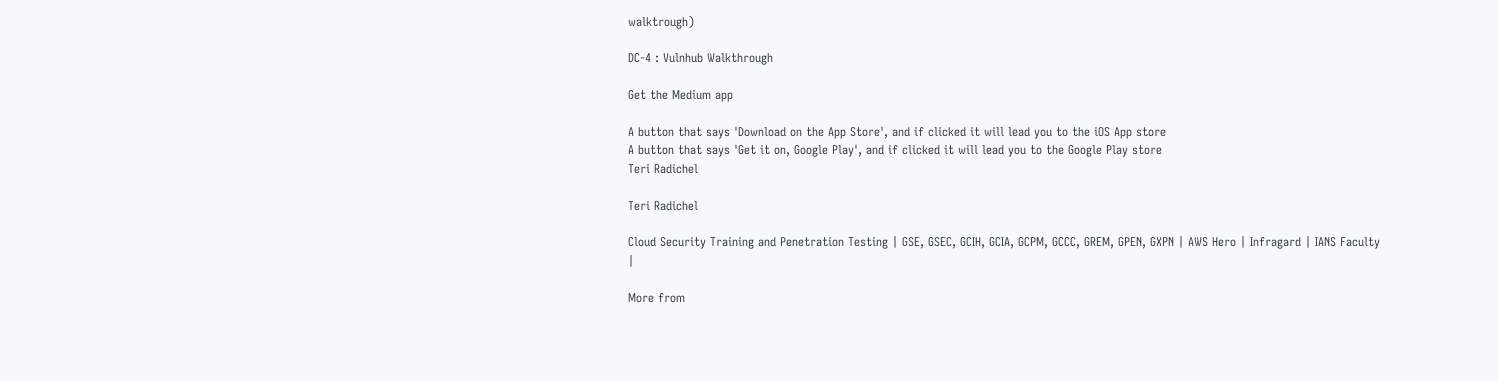walktrough)

DC-4 : Vulnhub Walkthrough

Get the Medium app

A button that says 'Download on the App Store', and if clicked it will lead you to the iOS App store
A button that says 'Get it on, Google Play', and if clicked it will lead you to the Google Play store
Teri Radichel

Teri Radichel

Cloud Security Training and Penetration Testing | GSE, GSEC, GCIH, GCIA, GCPM, GCCC, GREM, GPEN, GXPN | AWS Hero | Infragard | IANS Faculty |

More from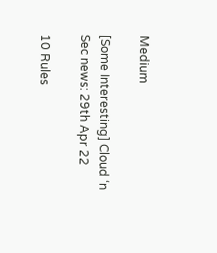Medium

[Some Interesting] Cloud ‘n Sec news: 29th Apr 22

10 Rules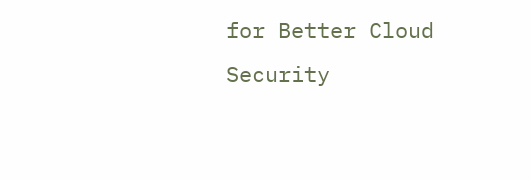for Better Cloud Security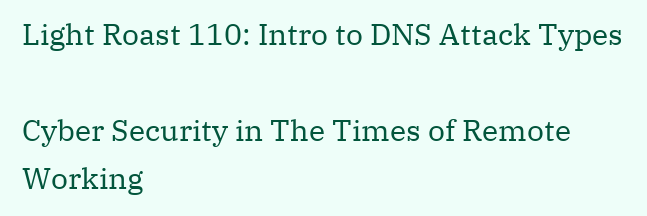Light Roast 110: Intro to DNS Attack Types

Cyber Security in The Times of Remote Working